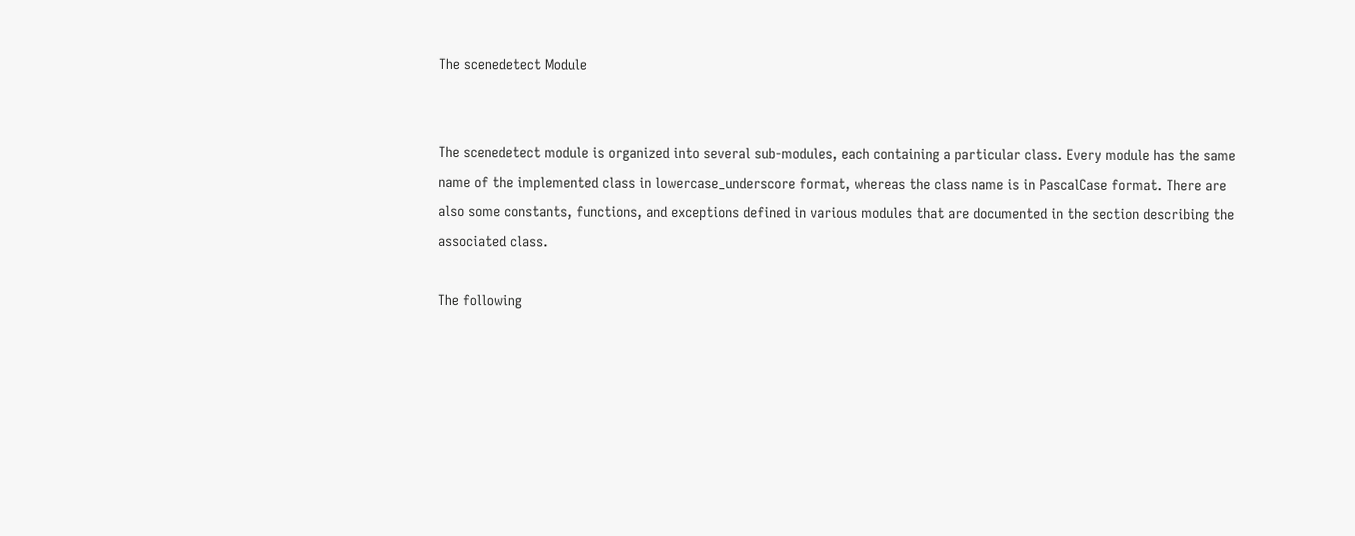The scenedetect Module


The scenedetect module is organized into several sub-modules, each containing a particular class. Every module has the same name of the implemented class in lowercase_underscore format, whereas the class name is in PascalCase format. There are also some constants, functions, and exceptions defined in various modules that are documented in the section describing the associated class.

The following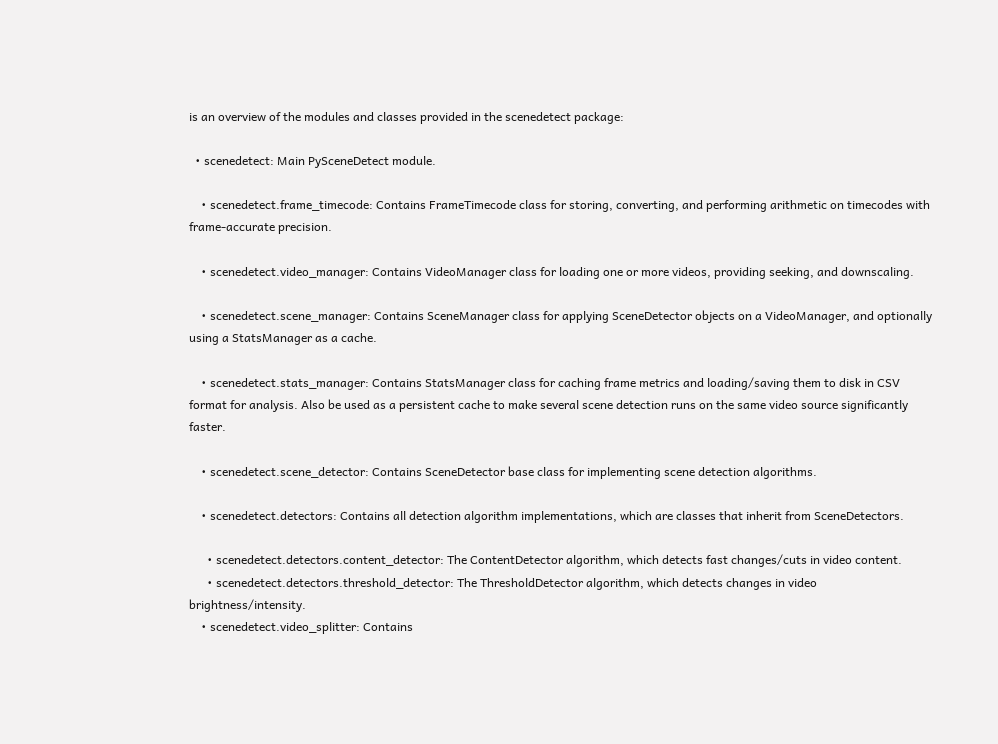is an overview of the modules and classes provided in the scenedetect package:

  • scenedetect: Main PySceneDetect module.

    • scenedetect.frame_timecode: Contains FrameTimecode class for storing, converting, and performing arithmetic on timecodes with frame-accurate precision.

    • scenedetect.video_manager: Contains VideoManager class for loading one or more videos, providing seeking, and downscaling.

    • scenedetect.scene_manager: Contains SceneManager class for applying SceneDetector objects on a VideoManager, and optionally using a StatsManager as a cache.

    • scenedetect.stats_manager: Contains StatsManager class for caching frame metrics and loading/saving them to disk in CSV format for analysis. Also be used as a persistent cache to make several scene detection runs on the same video source significantly faster.

    • scenedetect.scene_detector: Contains SceneDetector base class for implementing scene detection algorithms.

    • scenedetect.detectors: Contains all detection algorithm implementations, which are classes that inherit from SceneDetectors.

      • scenedetect.detectors.content_detector: The ContentDetector algorithm, which detects fast changes/cuts in video content.
      • scenedetect.detectors.threshold_detector: The ThresholdDetector algorithm, which detects changes in video brightness/intensity.
    • scenedetect.video_splitter: Contains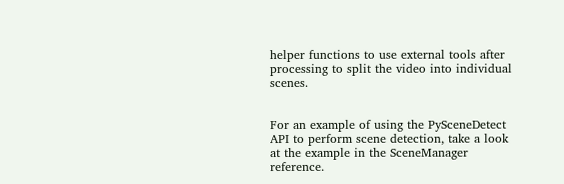helper functions to use external tools after processing to split the video into individual scenes.


For an example of using the PySceneDetect API to perform scene detection, take a look at the example in the SceneManager reference.